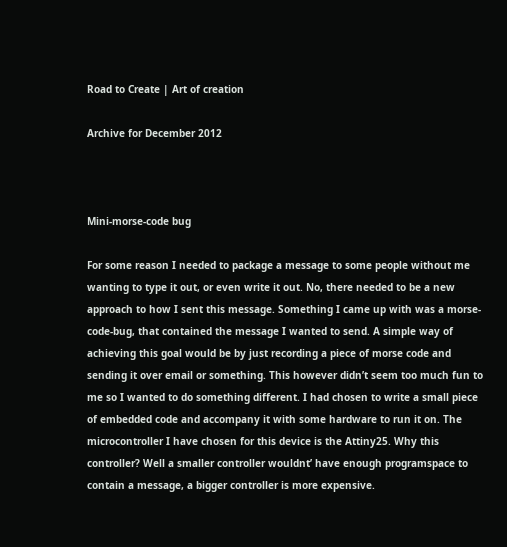Road to Create | Art of creation

Archive for December 2012



Mini-morse-code bug

For some reason I needed to package a message to some people without me wanting to type it out, or even write it out. No, there needed to be a new approach to how I sent this message. Something I came up with was a morse-code-bug, that contained the message I wanted to send. A simple way of achieving this goal would be by just recording a piece of morse code and sending it over email or something. This however didn’t seem too much fun to me so I wanted to do something different. I had chosen to write a small piece of embedded code and accompany it with some hardware to run it on. The microcontroller I have chosen for this device is the Attiny25. Why this controller? Well a smaller controller wouldnt’ have enough programspace to contain a message, a bigger controller is more expensive.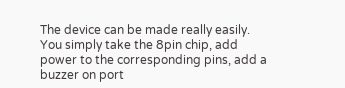The device can be made really easily. You simply take the 8pin chip, add power to the corresponding pins, add a buzzer on port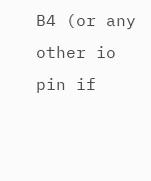B4 (or any other io pin if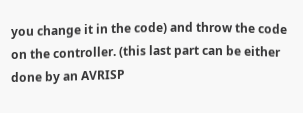you change it in the code) and throw the code on the controller. (this last part can be either done by an AVRISP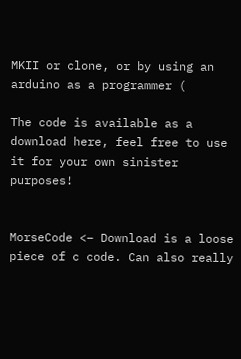MKII or clone, or by using an arduino as a programmer (

The code is available as a download here, feel free to use it for your own sinister purposes!


MorseCode <– Download is a loose piece of c code. Can also really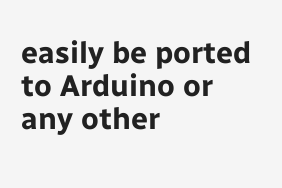easily be ported to Arduino or any other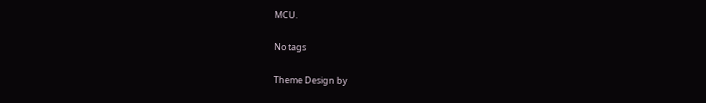MCU.

No tags

Theme Design by